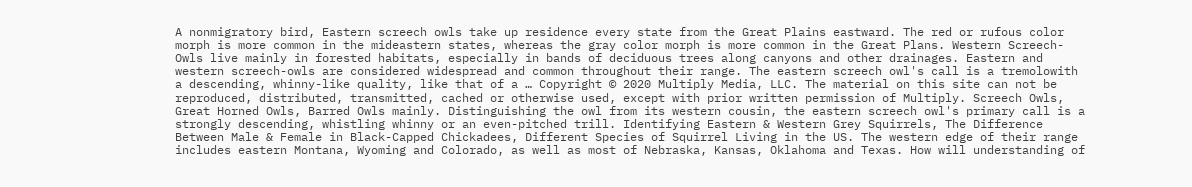A nonmigratory bird, Eastern screech owls take up residence every state from the Great Plains eastward. The red or rufous color morph is more common in the mideastern states, whereas the gray color morph is more common in the Great Plans. Western Screech-Owls live mainly in forested habitats, especially in bands of deciduous trees along canyons and other drainages. Eastern and western screech-owls are considered widespread and common throughout their range. The eastern screech owl's call is a tremolowith a descending, whinny-like quality, like that of a … Copyright © 2020 Multiply Media, LLC. The material on this site can not be reproduced, distributed, transmitted, cached or otherwise used, except with prior written permission of Multiply. Screech Owls, Great Horned Owls, Barred Owls mainly. Distinguishing the owl from its western cousin, the eastern screech owl's primary call is a strongly descending, whistling whinny or an even-pitched trill. Identifying Eastern & Western Grey Squirrels, The Difference Between Male & Female in Black-Capped Chickadees, Different Species of Squirrel Living in the US. The western edge of their range includes eastern Montana, Wyoming and Colorado, as well as most of Nebraska, Kansas, Oklahoma and Texas. How will understanding of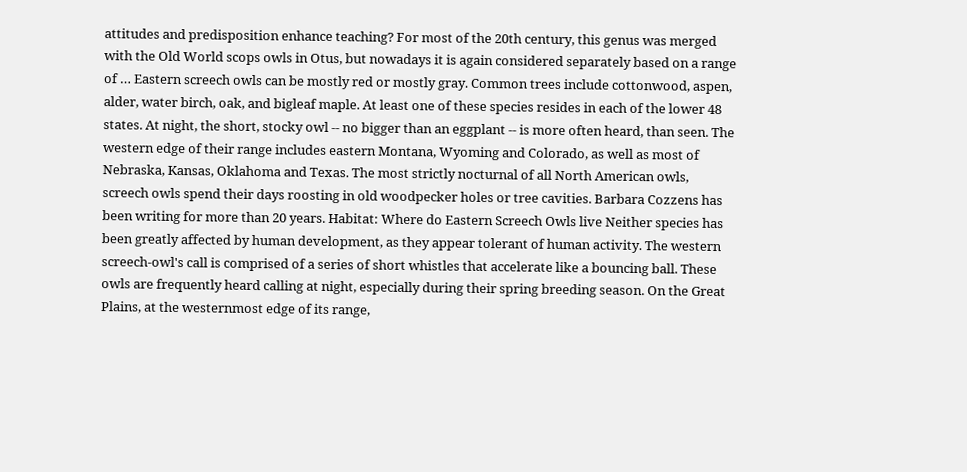attitudes and predisposition enhance teaching? For most of the 20th century, this genus was merged with the Old World scops owls in Otus, but nowadays it is again considered separately based on a range of … Eastern screech owls can be mostly red or mostly gray. Common trees include cottonwood, aspen, alder, water birch, oak, and bigleaf maple. At least one of these species resides in each of the lower 48 states. At night, the short, stocky owl -- no bigger than an eggplant -- is more often heard, than seen. The western edge of their range includes eastern Montana, Wyoming and Colorado, as well as most of Nebraska, Kansas, Oklahoma and Texas. The most strictly nocturnal of all North American owls, screech owls spend their days roosting in old woodpecker holes or tree cavities. Barbara Cozzens has been writing for more than 20 years. Habitat: Where do Eastern Screech Owls live Neither species has been greatly affected by human development, as they appear tolerant of human activity. The western screech-owl's call is comprised of a series of short whistles that accelerate like a bouncing ball. These owls are frequently heard calling at night, especially during their spring breeding season. On the Great Plains, at the westernmost edge of its range,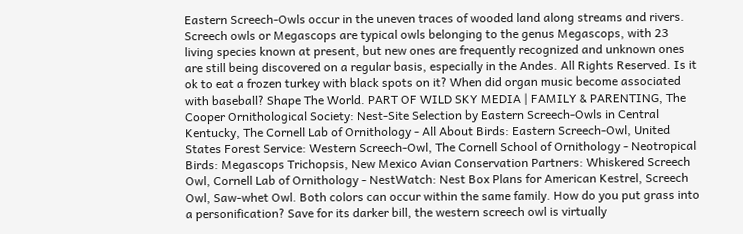Eastern Screech-Owls occur in the uneven traces of wooded land along streams and rivers. Screech owls or Megascops are typical owls belonging to the genus Megascops, with 23 living species known at present, but new ones are frequently recognized and unknown ones are still being discovered on a regular basis, especially in the Andes. All Rights Reserved. Is it ok to eat a frozen turkey with black spots on it? When did organ music become associated with baseball? Shape The World. PART OF WILD SKY MEDIA | FAMILY & PARENTING, The Cooper Ornithological Society: Nest-Site Selection by Eastern Screech-Owls in Central Kentucky, The Cornell Lab of Ornithology - All About Birds: Eastern Screech-Owl, United States Forest Service: Western Screech-Owl, The Cornell School of Ornithology - Neotropical Birds: Megascops Trichopsis, New Mexico Avian Conservation Partners: Whiskered Screech Owl, Cornell Lab of Ornithology - NestWatch: Nest Box Plans for American Kestrel, Screech Owl, Saw-whet Owl. Both colors can occur within the same family. How do you put grass into a personification? Save for its darker bill, the western screech owl is virtually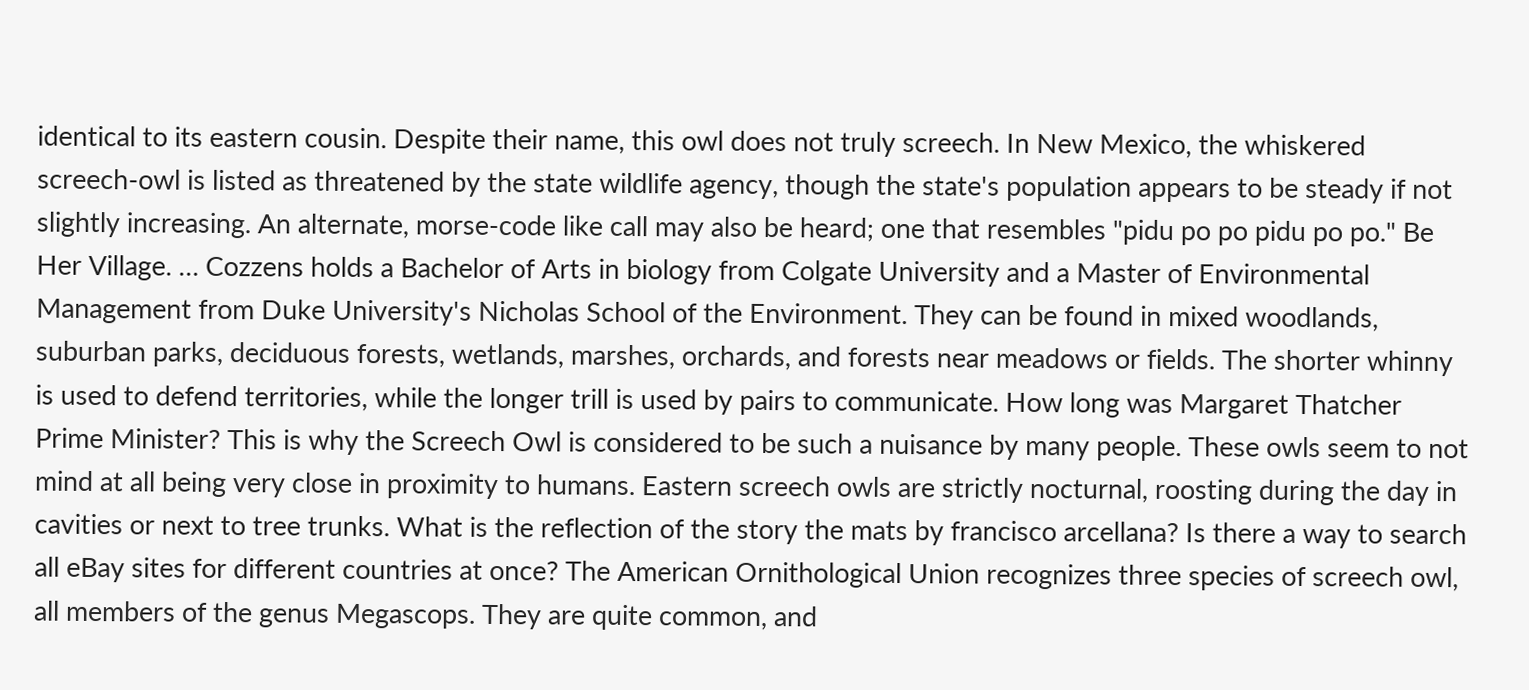identical to its eastern cousin. Despite their name, this owl does not truly screech. In New Mexico, the whiskered screech-owl is listed as threatened by the state wildlife agency, though the state's population appears to be steady if not slightly increasing. An alternate, morse-code like call may also be heard; one that resembles "pidu po po pidu po po." Be Her Village. … Cozzens holds a Bachelor of Arts in biology from Colgate University and a Master of Environmental Management from Duke University's Nicholas School of the Environment. They can be found in mixed woodlands, suburban parks, deciduous forests, wetlands, marshes, orchards, and forests near meadows or fields. The shorter whinny is used to defend territories, while the longer trill is used by pairs to communicate. How long was Margaret Thatcher Prime Minister? This is why the Screech Owl is considered to be such a nuisance by many people. These owls seem to not mind at all being very close in proximity to humans. Eastern screech owls are strictly nocturnal, roosting during the day in cavities or next to tree trunks. What is the reflection of the story the mats by francisco arcellana? Is there a way to search all eBay sites for different countries at once? The American Ornithological Union recognizes three species of screech owl, all members of the genus Megascops. They are quite common, and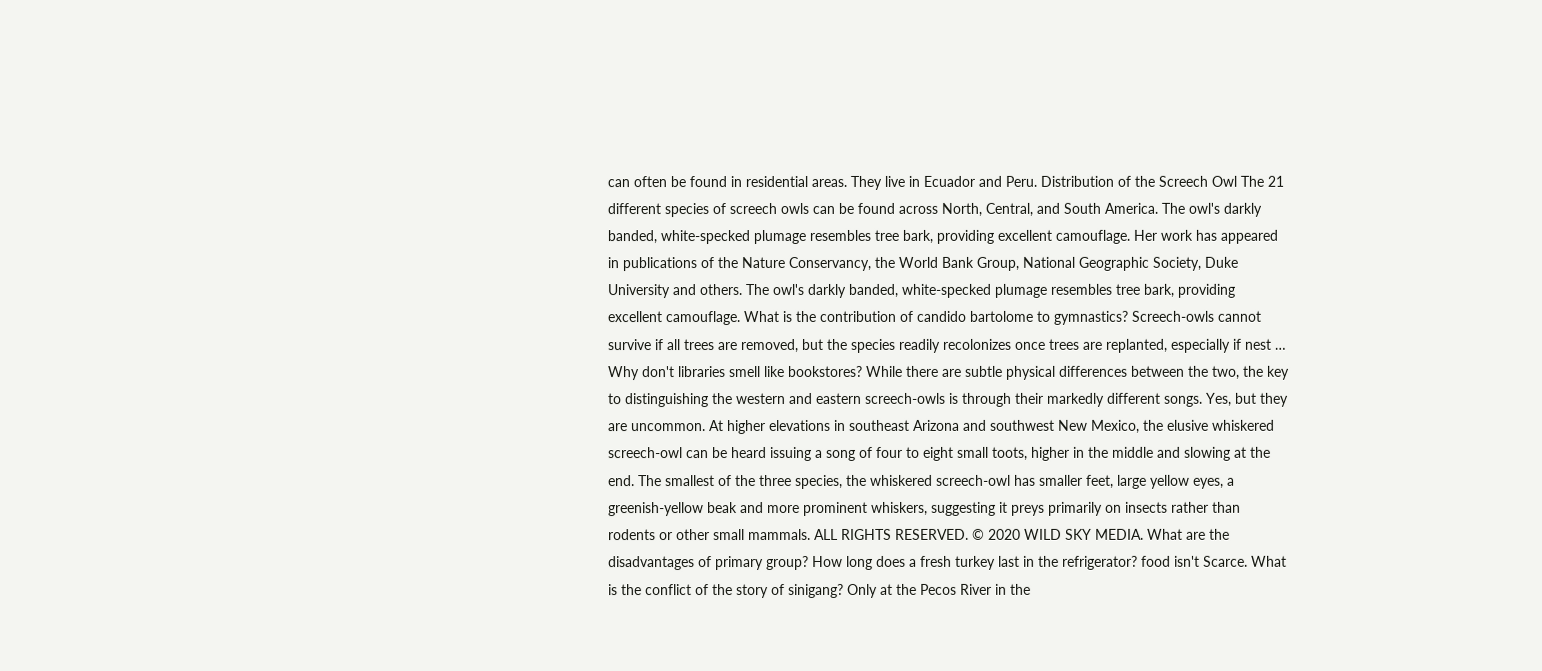can often be found in residential areas. They live in Ecuador and Peru. Distribution of the Screech Owl The 21 different species of screech owls can be found across North, Central, and South America. The owl's darkly banded, white-specked plumage resembles tree bark, providing excellent camouflage. Her work has appeared in publications of the Nature Conservancy, the World Bank Group, National Geographic Society, Duke University and others. The owl's darkly banded, white-specked plumage resembles tree bark, providing excellent camouflage. What is the contribution of candido bartolome to gymnastics? Screech-owls cannot survive if all trees are removed, but the species readily recolonizes once trees are replanted, especially if nest … Why don't libraries smell like bookstores? While there are subtle physical differences between the two, the key to distinguishing the western and eastern screech-owls is through their markedly different songs. Yes, but they are uncommon. At higher elevations in southeast Arizona and southwest New Mexico, the elusive whiskered screech-owl can be heard issuing a song of four to eight small toots, higher in the middle and slowing at the end. The smallest of the three species, the whiskered screech-owl has smaller feet, large yellow eyes, a greenish-yellow beak and more prominent whiskers, suggesting it preys primarily on insects rather than rodents or other small mammals. ALL RIGHTS RESERVED. © 2020 WILD SKY MEDIA. What are the disadvantages of primary group? How long does a fresh turkey last in the refrigerator? food isn't Scarce. What is the conflict of the story of sinigang? Only at the Pecos River in the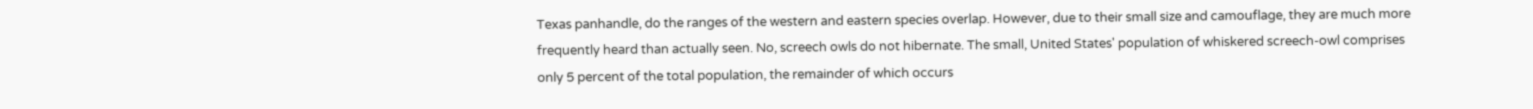Texas panhandle, do the ranges of the western and eastern species overlap. However, due to their small size and camouflage, they are much more frequently heard than actually seen. No, screech owls do not hibernate. The small, United States' population of whiskered screech-owl comprises only 5 percent of the total population, the remainder of which occurs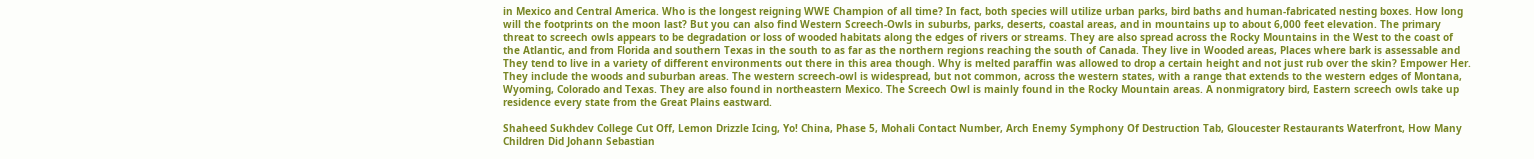in Mexico and Central America. Who is the longest reigning WWE Champion of all time? In fact, both species will utilize urban parks, bird baths and human-fabricated nesting boxes. How long will the footprints on the moon last? But you can also find Western Screech-Owls in suburbs, parks, deserts, coastal areas, and in mountains up to about 6,000 feet elevation. The primary threat to screech owls appears to be degradation or loss of wooded habitats along the edges of rivers or streams. They are also spread across the Rocky Mountains in the West to the coast of the Atlantic, and from Florida and southern Texas in the south to as far as the northern regions reaching the south of Canada. They live in Wooded areas, Places where bark is assessable and They tend to live in a variety of different environments out there in this area though. Why is melted paraffin was allowed to drop a certain height and not just rub over the skin? Empower Her. They include the woods and suburban areas. The western screech-owl is widespread, but not common, across the western states, with a range that extends to the western edges of Montana, Wyoming, Colorado and Texas. They are also found in northeastern Mexico. The Screech Owl is mainly found in the Rocky Mountain areas. A nonmigratory bird, Eastern screech owls take up residence every state from the Great Plains eastward.

Shaheed Sukhdev College Cut Off, Lemon Drizzle Icing, Yo! China, Phase 5, Mohali Contact Number, Arch Enemy Symphony Of Destruction Tab, Gloucester Restaurants Waterfront, How Many Children Did Johann Sebastian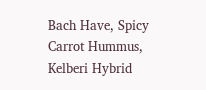Bach Have, Spicy Carrot Hummus, Kelberi Hybrid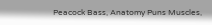Peacock Bass, Anatomy Puns Muscles,